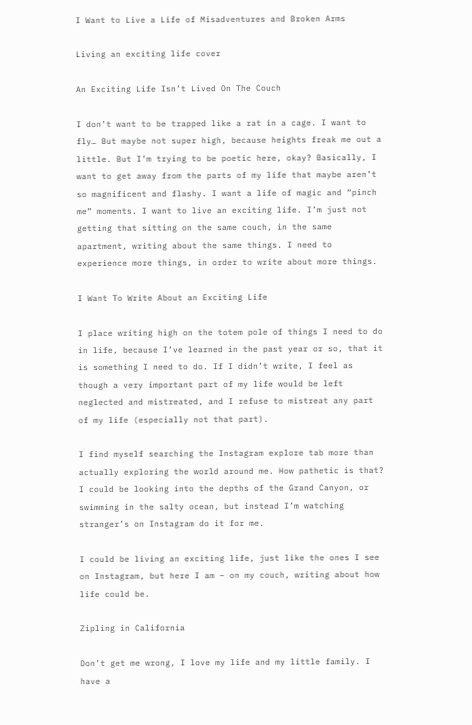I Want to Live a Life of Misadventures and Broken Arms

Living an exciting life cover

An Exciting Life Isn’t Lived On The Couch

I don’t want to be trapped like a rat in a cage. I want to fly… But maybe not super high, because heights freak me out a little. But I’m trying to be poetic here, okay? Basically, I want to get away from the parts of my life that maybe aren’t so magnificent and flashy. I want a life of magic and “pinch me” moments. I want to live an exciting life. I’m just not getting that sitting on the same couch, in the same apartment, writing about the same things. I need to experience more things, in order to write about more things.

I Want To Write About an Exciting Life

I place writing high on the totem pole of things I need to do in life, because I’ve learned in the past year or so, that it is something I need to do. If I didn’t write, I feel as though a very important part of my life would be left neglected and mistreated, and I refuse to mistreat any part of my life (especially not that part).

I find myself searching the Instagram explore tab more than actually exploring the world around me. How pathetic is that? I could be looking into the depths of the Grand Canyon, or swimming in the salty ocean, but instead I’m watching stranger’s on Instagram do it for me.

I could be living an exciting life, just like the ones I see on Instagram, but here I am – on my couch, writing about how life could be.

Zipling in California

Don’t get me wrong, I love my life and my little family. I have a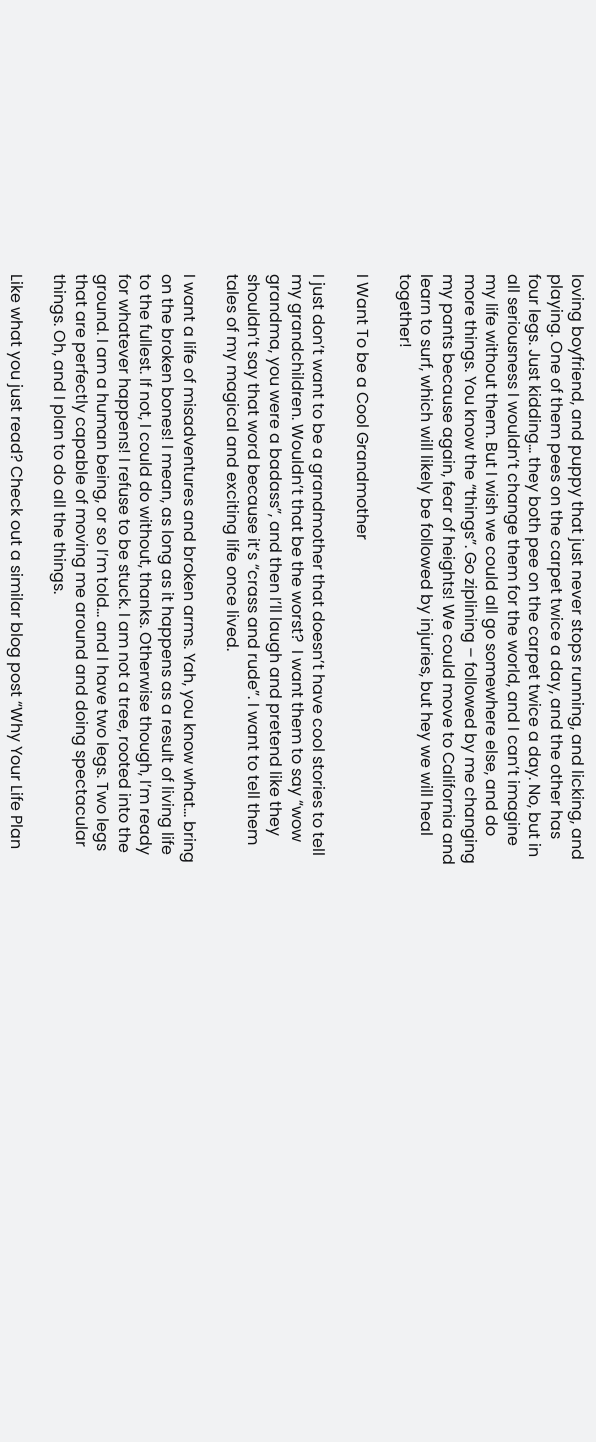loving boyfriend, and puppy that just never stops running, and licking, and playing. One of them pees on the carpet twice a day, and the other has four legs. Just kidding… they both pee on the carpet twice a day. No, but in all seriousness I wouldn’t change them for the world, and I can’t imagine my life without them. But I wish we could all go somewhere else, and do more things. You know the “things”. Go ziplining – followed by me changing my pants because again, fear of heights! We could move to California and learn to surf, which will likely be followed by injuries, but hey we will heal together!

I Want To be a Cool Grandmother

I just don’t want to be a grandmother that doesn’t have cool stories to tell my grandchildren. Wouldn’t that be the worst?  I want them to say “wow grandma, you were a badass”, and then I’ll laugh and pretend like they shouldn’t say that word because it’s “crass and rude”. I want to tell them tales of my magical and exciting life once lived.

I want a life of misadventures and broken arms. Yah, you know what… bring on the broken bones! I mean, as long as it happens as a result of living life to the fullest. If not, I could do without, thanks. Otherwise though, I’m ready for whatever happens! I refuse to be stuck. I am not a tree, rooted into the ground. I am a human being, or so I’m told… and I have two legs. Two legs that are perfectly capable of moving me around and doing spectacular things. Oh, and I plan to do all the things.

Like what you just read? Check out a similar blog post “Why Your Life Plan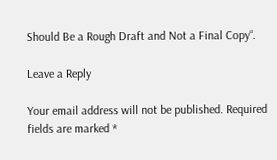Should Be a Rough Draft and Not a Final Copy“.

Leave a Reply

Your email address will not be published. Required fields are marked *